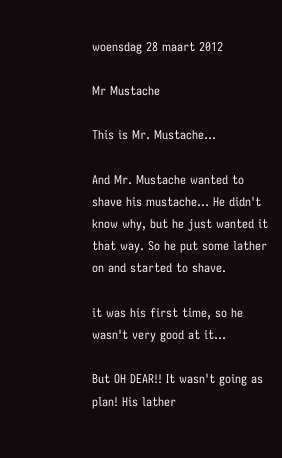woensdag 28 maart 2012

Mr Mustache

This is Mr. Mustache...

And Mr. Mustache wanted to shave his mustache... He didn't know why, but he just wanted it that way. So he put some lather on and started to shave.

it was his first time, so he wasn't very good at it...

But OH DEAR!! It wasn't going as plan! His lather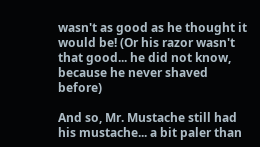wasn't as good as he thought it would be! (Or his razor wasn't that good... he did not know, because he never shaved before)

And so, Mr. Mustache still had his mustache... a bit paler than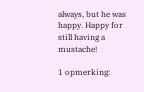always, but he was happy. Happy for still having a mustache!

1 opmerking: